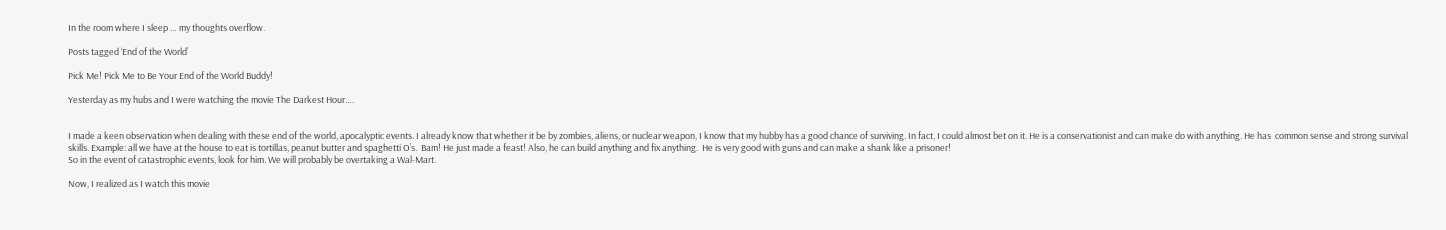In the room where I sleep … my thoughts overflow.

Posts tagged ‘End of the World’

Pick Me! Pick Me to Be Your End of the World Buddy!

Yesterday as my hubs and I were watching the movie The Darkest Hour….


I made a keen observation when dealing with these end of the world, apocalyptic events. I already know that whether it be by zombies, aliens, or nuclear weapon, I know that my hubby has a good chance of surviving. In fact, I could almost bet on it. He is a conservationist and can make do with anything. He has  common sense and strong survival skills. Example: all we have at the house to eat is tortillas, peanut butter and spaghetti O’s.  Bam! He just made a feast! Also, he can build anything and fix anything.  He is very good with guns and can make a shank like a prisoner!
So in the event of catastrophic events, look for him. We will probably be overtaking a Wal-Mart.

Now, I realized as I watch this movie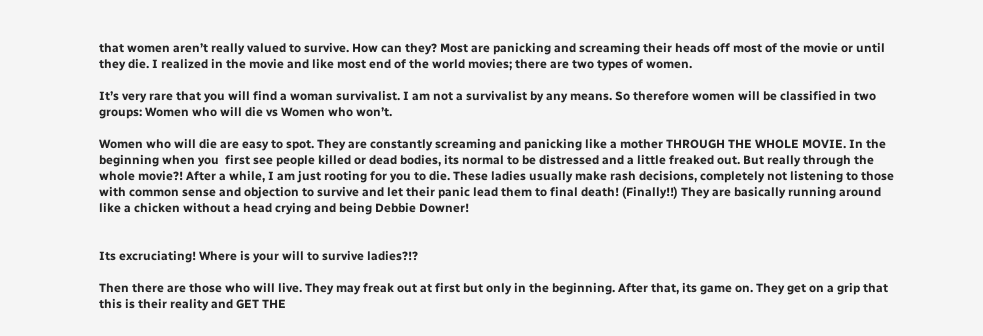that women aren’t really valued to survive. How can they? Most are panicking and screaming their heads off most of the movie or until they die. I realized in the movie and like most end of the world movies; there are two types of women.

It’s very rare that you will find a woman survivalist. I am not a survivalist by any means. So therefore women will be classified in two groups: Women who will die vs Women who won’t.

Women who will die are easy to spot. They are constantly screaming and panicking like a mother THROUGH THE WHOLE MOVIE. In the beginning when you  first see people killed or dead bodies, its normal to be distressed and a little freaked out. But really through the whole movie?! After a while, I am just rooting for you to die. These ladies usually make rash decisions, completely not listening to those with common sense and objection to survive and let their panic lead them to final death! (Finally!!) They are basically running around like a chicken without a head crying and being Debbie Downer!


Its excruciating! Where is your will to survive ladies?!?

Then there are those who will live. They may freak out at first but only in the beginning. After that, its game on. They get on a grip that this is their reality and GET THE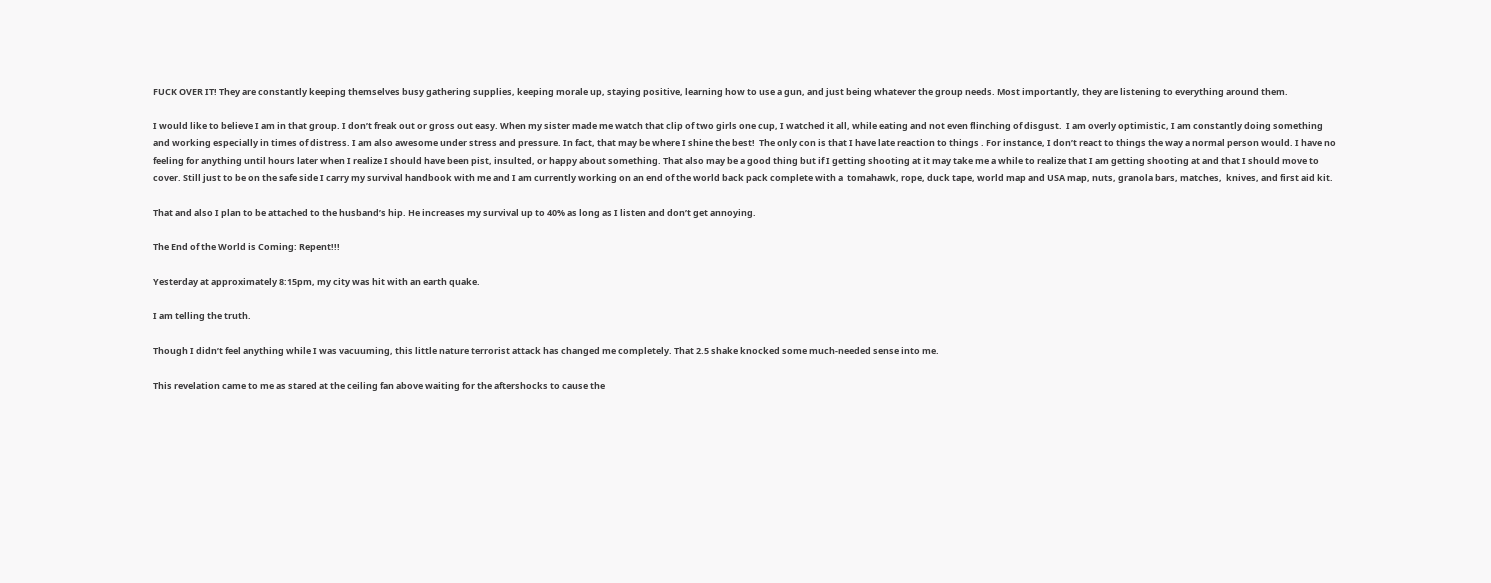FUCK OVER IT! They are constantly keeping themselves busy gathering supplies, keeping morale up, staying positive, learning how to use a gun, and just being whatever the group needs. Most importantly, they are listening to everything around them.

I would like to believe I am in that group. I don’t freak out or gross out easy. When my sister made me watch that clip of two girls one cup, I watched it all, while eating and not even flinching of disgust.  I am overly optimistic, I am constantly doing something and working especially in times of distress. I am also awesome under stress and pressure. In fact, that may be where I shine the best!  The only con is that I have late reaction to things . For instance, I don’t react to things the way a normal person would. I have no feeling for anything until hours later when I realize I should have been pist, insulted, or happy about something. That also may be a good thing but if I getting shooting at it may take me a while to realize that I am getting shooting at and that I should move to cover. Still just to be on the safe side I carry my survival handbook with me and I am currently working on an end of the world back pack complete with a  tomahawk, rope, duck tape, world map and USA map, nuts, granola bars, matches,  knives, and first aid kit.

That and also I plan to be attached to the husband’s hip. He increases my survival up to 40% as long as I listen and don’t get annoying.

The End of the World is Coming: Repent!!!

Yesterday at approximately 8:15pm, my city was hit with an earth quake.

I am telling the truth.

Though I didn’t feel anything while I was vacuuming, this little nature terrorist attack has changed me completely. That 2.5 shake knocked some much-needed sense into me.

This revelation came to me as stared at the ceiling fan above waiting for the aftershocks to cause the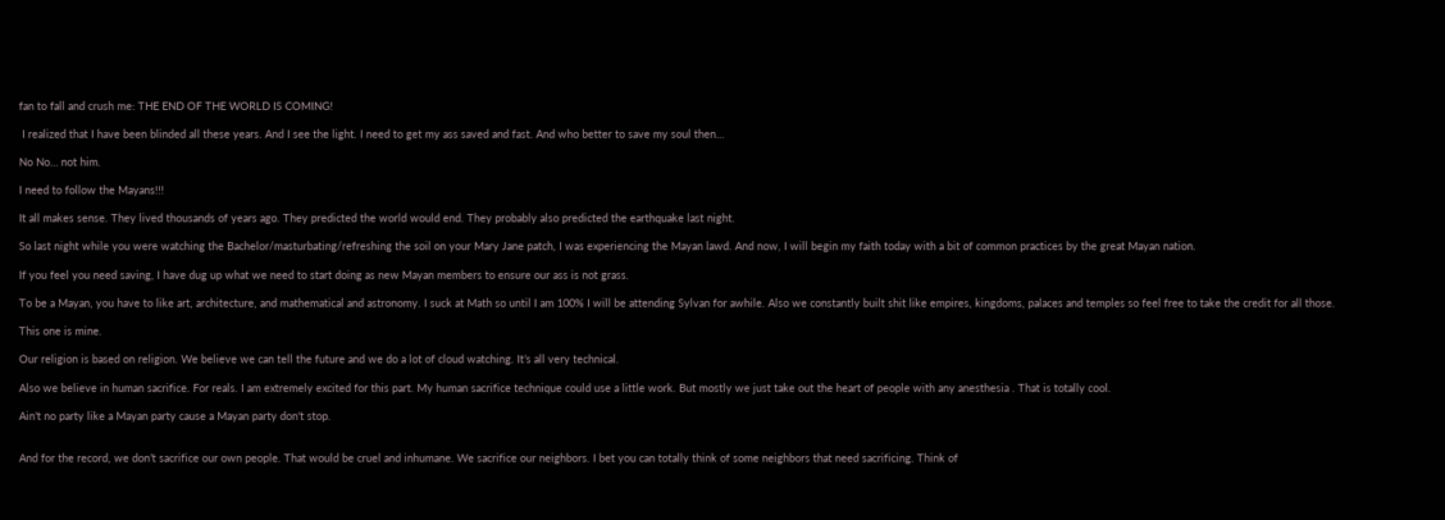fan to fall and crush me: THE END OF THE WORLD IS COMING!

 I realized that I have been blinded all these years. And I see the light. I need to get my ass saved and fast. And who better to save my soul then…

No No… not him.

I need to follow the Mayans!!!

It all makes sense. They lived thousands of years ago. They predicted the world would end. They probably also predicted the earthquake last night.

So last night while you were watching the Bachelor/masturbating/refreshing the soil on your Mary Jane patch, I was experiencing the Mayan lawd. And now, I will begin my faith today with a bit of common practices by the great Mayan nation.

If you feel you need saving, I have dug up what we need to start doing as new Mayan members to ensure our ass is not grass.

To be a Mayan, you have to like art, architecture, and mathematical and astronomy. I suck at Math so until I am 100% I will be attending Sylvan for awhile. Also we constantly built shit like empires, kingdoms, palaces and temples so feel free to take the credit for all those.

This one is mine.

Our religion is based on religion. We believe we can tell the future and we do a lot of cloud watching. It’s all very technical.

Also we believe in human sacrifice. For reals. I am extremely excited for this part. My human sacrifice technique could use a little work. But mostly we just take out the heart of people with any anesthesia . That is totally cool.

Ain't no party like a Mayan party cause a Mayan party don't stop.


And for the record, we don’t sacrifice our own people. That would be cruel and inhumane. We sacrifice our neighbors. I bet you can totally think of some neighbors that need sacrificing. Think of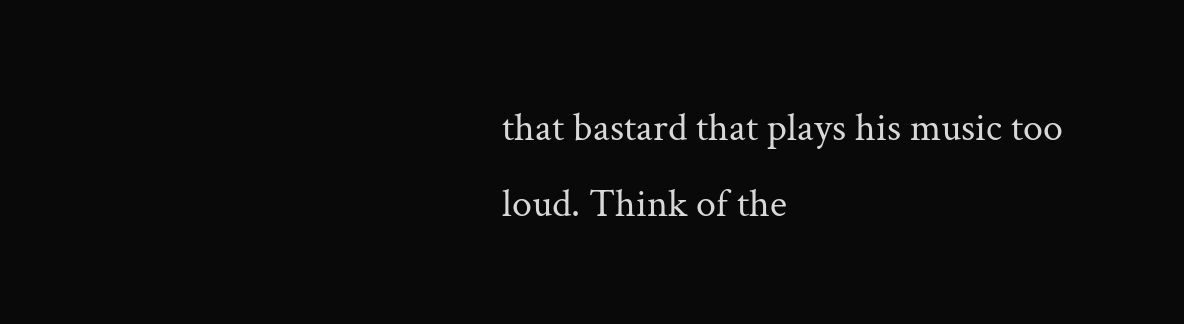that bastard that plays his music too loud. Think of the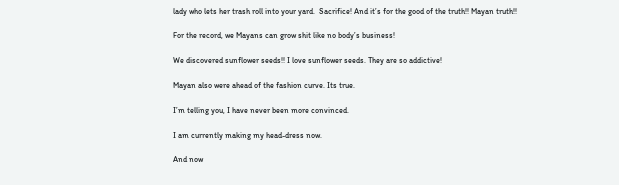lady who lets her trash roll into your yard.  Sacrifice! And it’s for the good of the truth!! Mayan truth!!

For the record, we Mayans can grow shit like no body’s business!

We discovered sunflower seeds!! I love sunflower seeds. They are so addictive!

Mayan also were ahead of the fashion curve. Its true.

I’m telling you, I have never been more convinced.

I am currently making my head-dress now.

And now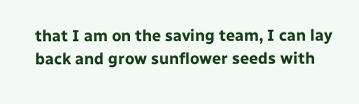that I am on the saving team, I can lay back and grow sunflower seeds with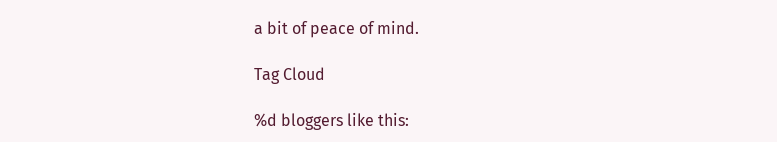a bit of peace of mind.

Tag Cloud

%d bloggers like this: